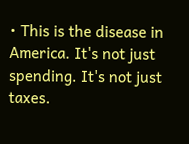• This is the disease in America. It's not just spending. It's not just taxes.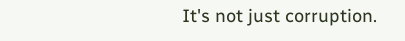It's not just corruption.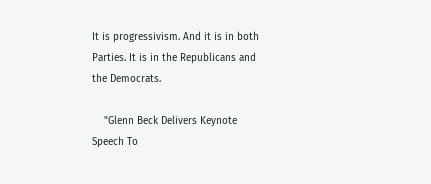It is progressivism. And it is in both Parties. It is in the Republicans and the Democrats.

    "Glenn Beck Delivers Keynote Speech To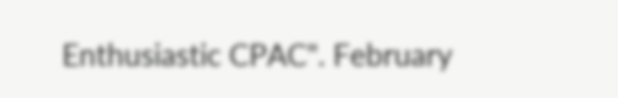Enthusiastic CPAC". February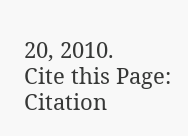20, 2010.
Cite this Page: Citation